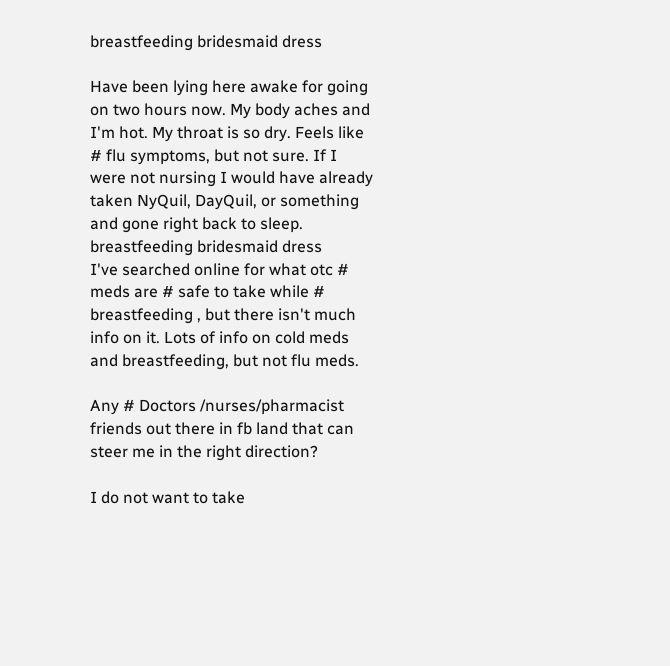breastfeeding bridesmaid dress

Have been lying here awake for going on two hours now. My body aches and I'm hot. My throat is so dry. Feels like # flu symptoms, but not sure. If I were not nursing I would have already taken NyQuil, DayQuil, or something and gone right back to sleep. breastfeeding bridesmaid dress
I've searched online for what otc # meds are # safe to take while # breastfeeding , but there isn't much info on it. Lots of info on cold meds and breastfeeding, but not flu meds.

Any # Doctors /nurses/pharmacist friends out there in fb land that can steer me in the right direction?

I do not want to take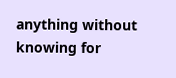anything without knowing for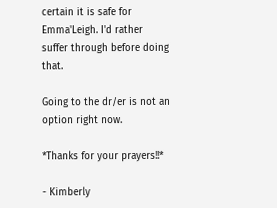certain it is safe for Emma'Leigh. I'd rather suffer through before doing that.

Going to the dr/er is not an option right now.

*Thanks for your prayers!!*

- Kimberly